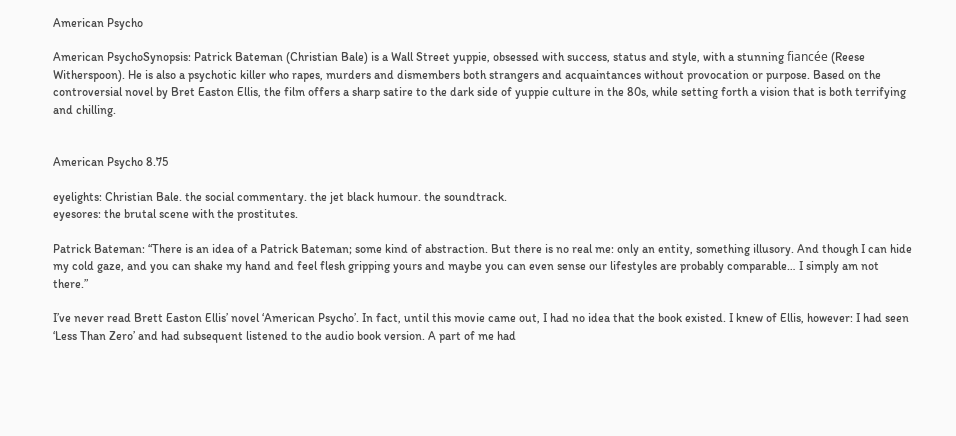American Psycho

American PsychoSynopsis: Patrick Bateman (Christian Bale) is a Wall Street yuppie, obsessed with success, status and style, with a stunning fiancée (Reese Witherspoon). He is also a psychotic killer who rapes, murders and dismembers both strangers and acquaintances without provocation or purpose. Based on the controversial novel by Bret Easton Ellis, the film offers a sharp satire to the dark side of yuppie culture in the 80s, while setting forth a vision that is both terrifying and chilling.


American Psycho 8.75

eyelights: Christian Bale. the social commentary. the jet black humour. the soundtrack.
eyesores: the brutal scene with the prostitutes.

Patrick Bateman: “There is an idea of a Patrick Bateman; some kind of abstraction. But there is no real me: only an entity, something illusory. And though I can hide my cold gaze, and you can shake my hand and feel flesh gripping yours and maybe you can even sense our lifestyles are probably comparable… I simply am not there.”

I’ve never read Brett Easton Ellis’ novel ‘American Psycho’. In fact, until this movie came out, I had no idea that the book existed. I knew of Ellis, however: I had seen ‘Less Than Zero’ and had subsequent listened to the audio book version. A part of me had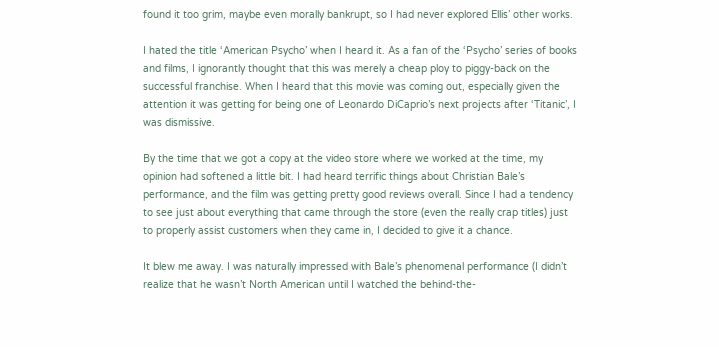found it too grim, maybe even morally bankrupt, so I had never explored Ellis’ other works.

I hated the title ‘American Psycho’ when I heard it. As a fan of the ‘Psycho’ series of books and films, I ignorantly thought that this was merely a cheap ploy to piggy-back on the successful franchise. When I heard that this movie was coming out, especially given the attention it was getting for being one of Leonardo DiCaprio’s next projects after ‘Titanic’, I was dismissive.

By the time that we got a copy at the video store where we worked at the time, my opinion had softened a little bit. I had heard terrific things about Christian Bale’s performance, and the film was getting pretty good reviews overall. Since I had a tendency to see just about everything that came through the store (even the really crap titles) just to properly assist customers when they came in, I decided to give it a chance.

It blew me away. I was naturally impressed with Bale’s phenomenal performance (I didn’t realize that he wasn’t North American until I watched the behind-the-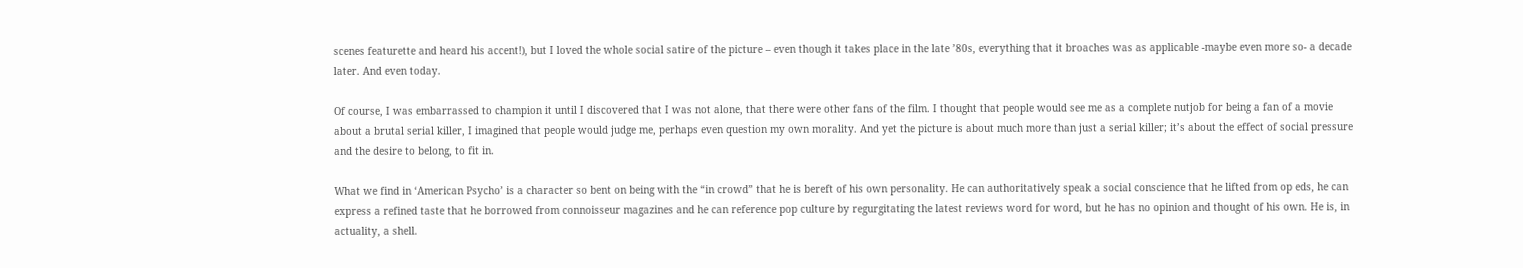scenes featurette and heard his accent!), but I loved the whole social satire of the picture – even though it takes place in the late ’80s, everything that it broaches was as applicable -maybe even more so- a decade later. And even today.

Of course, I was embarrassed to champion it until I discovered that I was not alone, that there were other fans of the film. I thought that people would see me as a complete nutjob for being a fan of a movie about a brutal serial killer, I imagined that people would judge me, perhaps even question my own morality. And yet the picture is about much more than just a serial killer; it’s about the effect of social pressure and the desire to belong, to fit in.

What we find in ‘American Psycho’ is a character so bent on being with the “in crowd” that he is bereft of his own personality. He can authoritatively speak a social conscience that he lifted from op eds, he can express a refined taste that he borrowed from connoisseur magazines and he can reference pop culture by regurgitating the latest reviews word for word, but he has no opinion and thought of his own. He is, in actuality, a shell.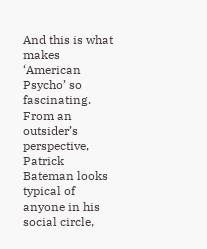And this is what makes ‘American Psycho’ so fascinating. From an outsider’s perspective, Patrick Bateman looks typical of anyone in his social circle,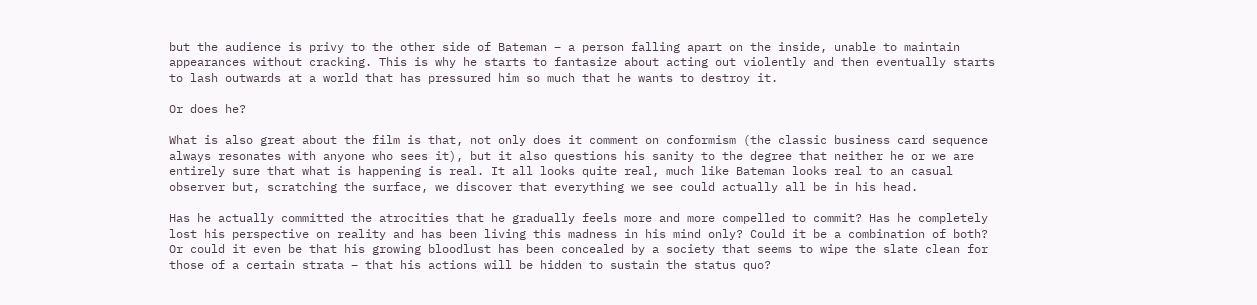but the audience is privy to the other side of Bateman – a person falling apart on the inside, unable to maintain appearances without cracking. This is why he starts to fantasize about acting out violently and then eventually starts to lash outwards at a world that has pressured him so much that he wants to destroy it.

Or does he?

What is also great about the film is that, not only does it comment on conformism (the classic business card sequence always resonates with anyone who sees it), but it also questions his sanity to the degree that neither he or we are entirely sure that what is happening is real. It all looks quite real, much like Bateman looks real to an casual observer but, scratching the surface, we discover that everything we see could actually all be in his head.

Has he actually committed the atrocities that he gradually feels more and more compelled to commit? Has he completely lost his perspective on reality and has been living this madness in his mind only? Could it be a combination of both? Or could it even be that his growing bloodlust has been concealed by a society that seems to wipe the slate clean for those of a certain strata – that his actions will be hidden to sustain the status quo?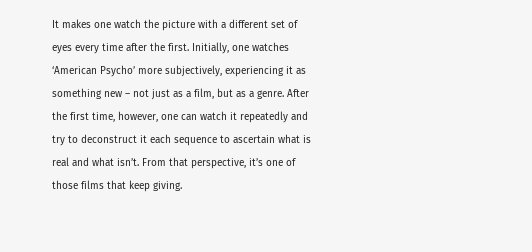It makes one watch the picture with a different set of eyes every time after the first. Initially, one watches ‘American Psycho’ more subjectively, experiencing it as something new – not just as a film, but as a genre. After the first time, however, one can watch it repeatedly and try to deconstruct it each sequence to ascertain what is real and what isn’t. From that perspective, it’s one of those films that keep giving.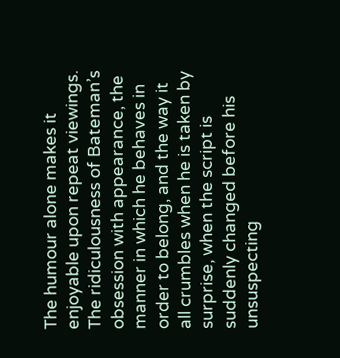The humour alone makes it enjoyable upon repeat viewings. The ridiculousness of Bateman’s obsession with appearance, the manner in which he behaves in order to belong, and the way it all crumbles when he is taken by surprise, when the script is suddenly changed before his unsuspecting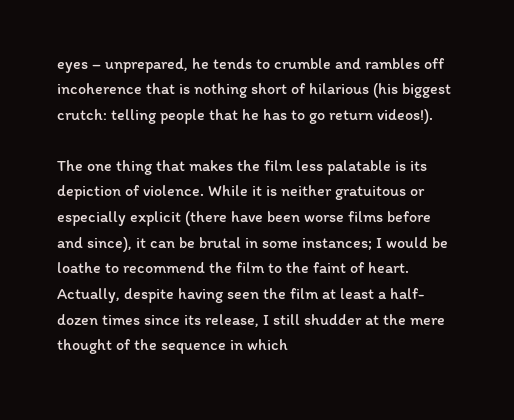eyes – unprepared, he tends to crumble and rambles off incoherence that is nothing short of hilarious (his biggest crutch: telling people that he has to go return videos!).

The one thing that makes the film less palatable is its depiction of violence. While it is neither gratuitous or especially explicit (there have been worse films before and since), it can be brutal in some instances; I would be loathe to recommend the film to the faint of heart. Actually, despite having seen the film at least a half-dozen times since its release, I still shudder at the mere thought of the sequence in which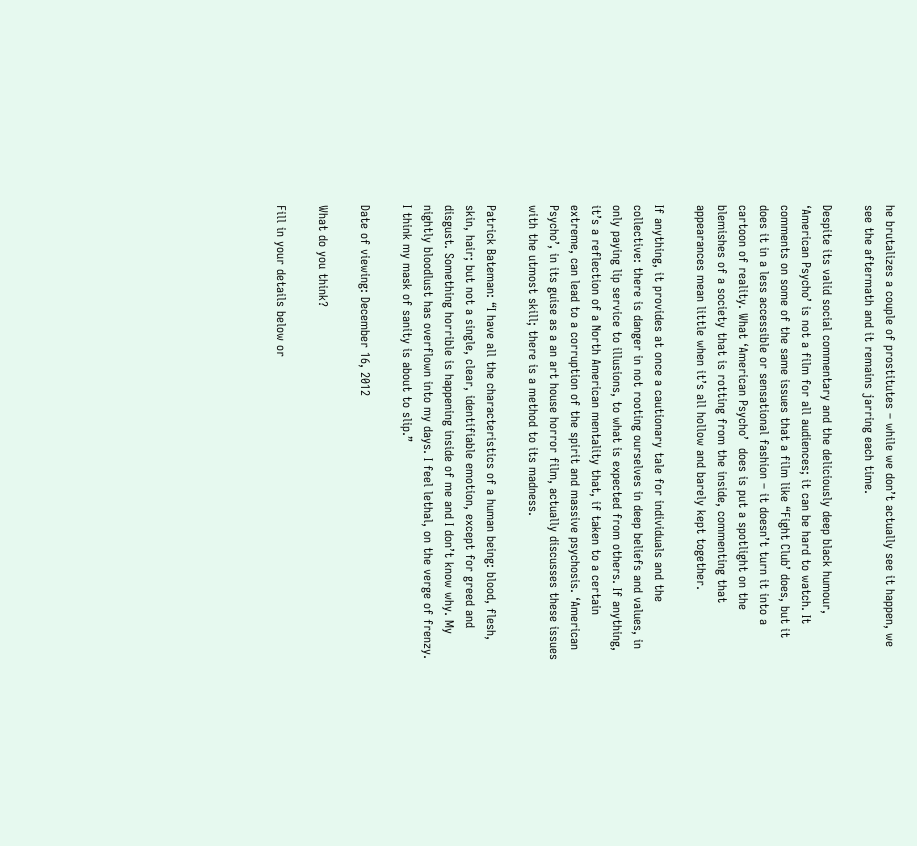he brutalizes a couple of prostitutes – while we don’t actually see it happen, we see the aftermath and it remains jarring each time.

Despite its valid social commentary and the deliciously deep black humour, ‘American Psycho’ is not a film for all audiences; it can be hard to watch. It comments on some of the same issues that a film like “Fight Club’ does, but it does it in a less accessible or sensational fashion – it doesn’t turn it into a cartoon of reality. What ‘American Psycho’  does is put a spotlight on the blemishes of a society that is rotting from the inside, commenting that appearances mean little when it’s all hollow and barely kept together.

If anything, it provides at once a cautionary tale for individuals and the collective: there is danger in not rooting ourselves in deep beliefs and values, in only paying lip service to illusions, to what is expected from others. If anything, it’s a reflection of a North American mentality that, if taken to a certain extreme, can lead to a corruption of the spirit and massive psychosis. ‘American Psycho’, in its guise as a an art house horror film, actually discusses these issues with the utmost skill; there is a method to its madness.

Patrick Bateman: “I have all the characteristics of a human being: blood, flesh, skin, hair; but not a single, clear, identifiable emotion, except for greed and disgust. Something horrible is happening inside of me and I don’t know why. My nightly bloodlust has overflown into my days. I feel lethal, on the verge of frenzy. I think my mask of sanity is about to slip.”

Date of viewing: December 16, 2012

What do you think?

Fill in your details below or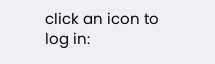click an icon to log in: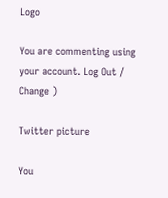Logo

You are commenting using your account. Log Out /  Change )

Twitter picture

You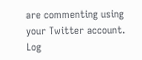are commenting using your Twitter account. Log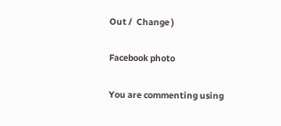Out /  Change )

Facebook photo

You are commenting using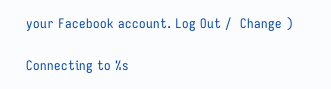your Facebook account. Log Out /  Change )

Connecting to %s